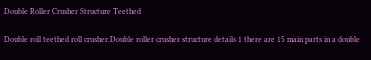Double Roller Crusher Structure Teethed

Double roll teethed roll crusher.Double roller crusher structure details 1 there are 15 main parts in a double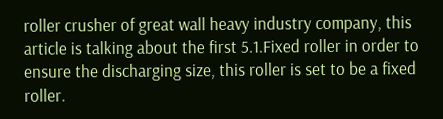roller crusher of great wall heavy industry company, this article is talking about the first 5.1.Fixed roller in order to ensure the discharging size, this roller is set to be a fixed roller.